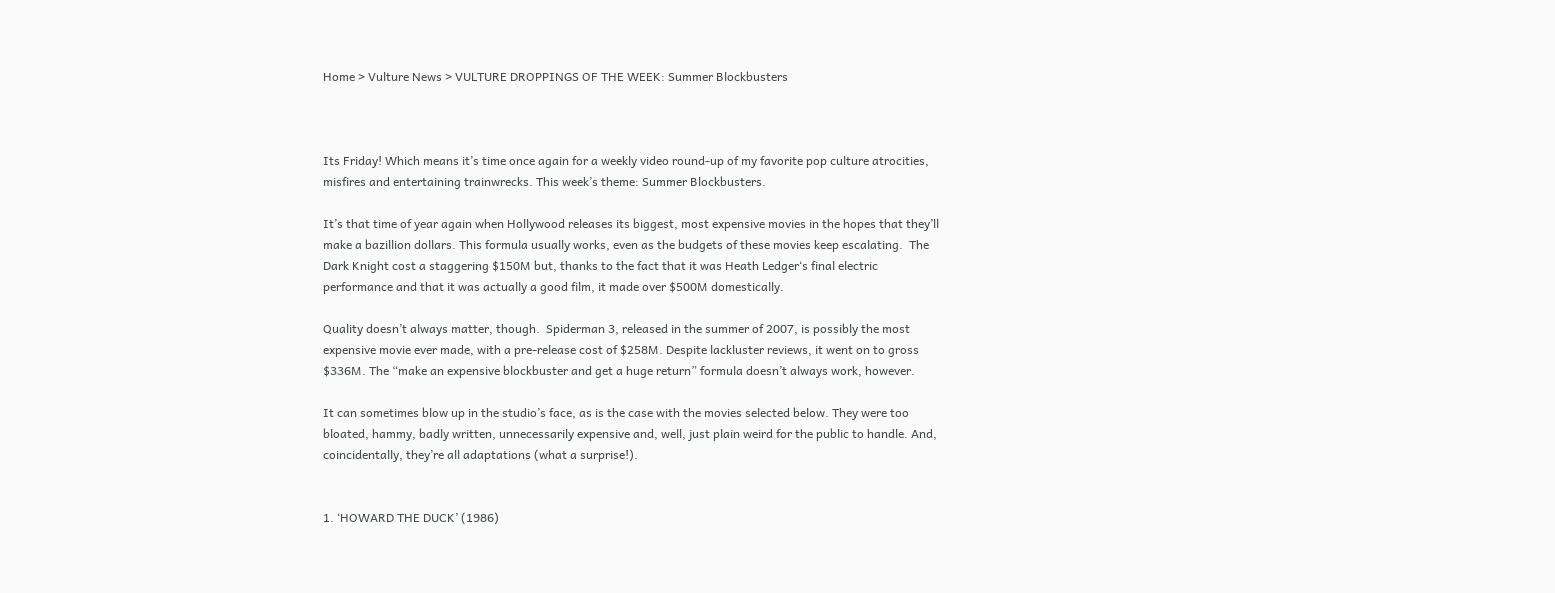Home > Vulture News > VULTURE DROPPINGS OF THE WEEK: Summer Blockbusters



Its Friday! Which means it’s time once again for a weekly video round-up of my favorite pop culture atrocities, misfires and entertaining trainwrecks. This week’s theme: Summer Blockbusters.

It’s that time of year again when Hollywood releases its biggest, most expensive movies in the hopes that they’ll make a bazillion dollars. This formula usually works, even as the budgets of these movies keep escalating.  The Dark Knight cost a staggering $150M but, thanks to the fact that it was Heath Ledger‘s final electric performance and that it was actually a good film, it made over $500M domestically.

Quality doesn’t always matter, though.  Spiderman 3, released in the summer of 2007, is possibly the most expensive movie ever made, with a pre-release cost of $258M. Despite lackluster reviews, it went on to gross $336M. The “make an expensive blockbuster and get a huge return” formula doesn’t always work, however.

It can sometimes blow up in the studio’s face, as is the case with the movies selected below. They were too bloated, hammy, badly written, unnecessarily expensive and, well, just plain weird for the public to handle. And, coincidentally, they’re all adaptations (what a surprise!).


1. ‘HOWARD THE DUCK’ (1986)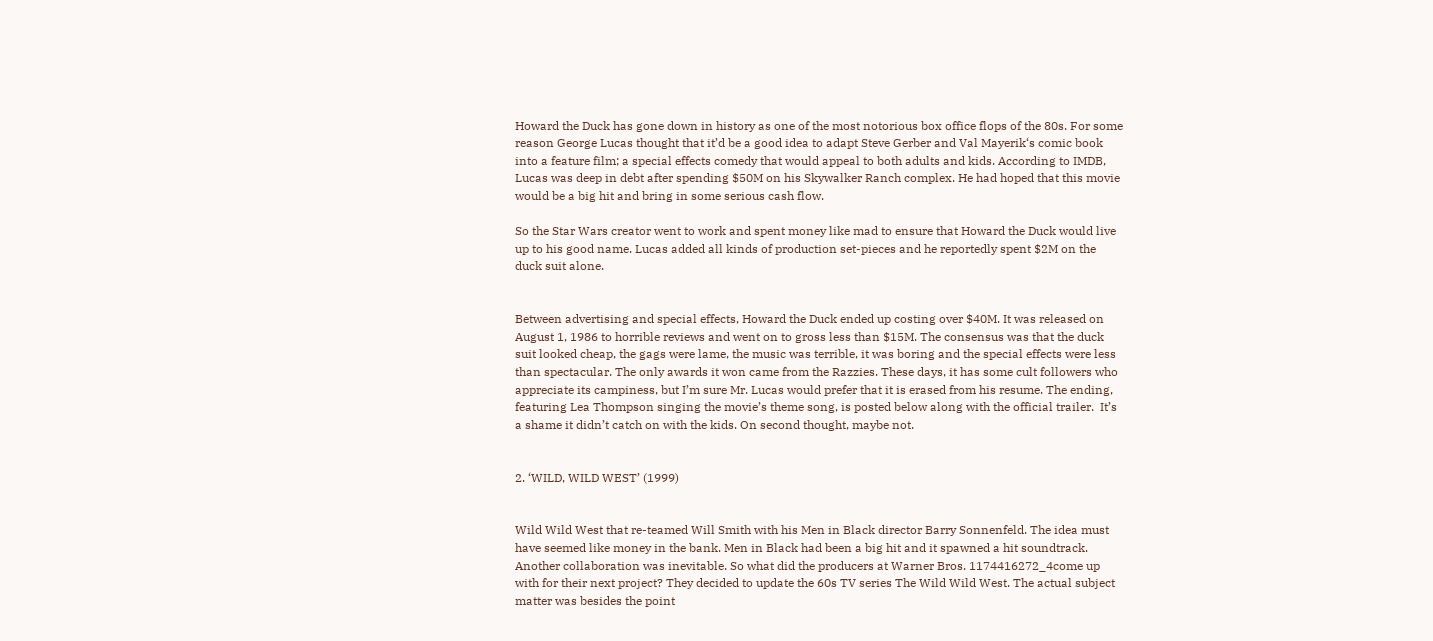Howard the Duck has gone down in history as one of the most notorious box office flops of the 80s. For some reason George Lucas thought that it’d be a good idea to adapt Steve Gerber and Val Mayerik‘s comic book into a feature film; a special effects comedy that would appeal to both adults and kids. According to IMDB, Lucas was deep in debt after spending $50M on his Skywalker Ranch complex. He had hoped that this movie would be a big hit and bring in some serious cash flow.

So the Star Wars creator went to work and spent money like mad to ensure that Howard the Duck would live up to his good name. Lucas added all kinds of production set-pieces and he reportedly spent $2M on the duck suit alone.


Between advertising and special effects, Howard the Duck ended up costing over $40M. It was released on August 1, 1986 to horrible reviews and went on to gross less than $15M. The consensus was that the duck suit looked cheap, the gags were lame, the music was terrible, it was boring and the special effects were less than spectacular. The only awards it won came from the Razzies. These days, it has some cult followers who appreciate its campiness, but I’m sure Mr. Lucas would prefer that it is erased from his resume. The ending, featuring Lea Thompson singing the movie’s theme song, is posted below along with the official trailer.  It’s a shame it didn’t catch on with the kids. On second thought, maybe not.


2. ‘WILD, WILD WEST’ (1999)


Wild Wild West that re-teamed Will Smith with his Men in Black director Barry Sonnenfeld. The idea must have seemed like money in the bank. Men in Black had been a big hit and it spawned a hit soundtrack. Another collaboration was inevitable. So what did the producers at Warner Bros. 1174416272_4come up with for their next project? They decided to update the 60s TV series The Wild Wild West. The actual subject matter was besides the point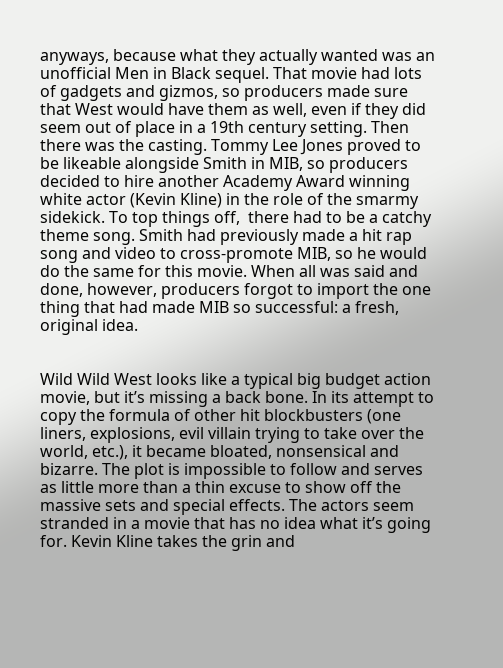anyways, because what they actually wanted was an unofficial Men in Black sequel. That movie had lots of gadgets and gizmos, so producers made sure that West would have them as well, even if they did seem out of place in a 19th century setting. Then there was the casting. Tommy Lee Jones proved to be likeable alongside Smith in MIB, so producers decided to hire another Academy Award winning white actor (Kevin Kline) in the role of the smarmy sidekick. To top things off,  there had to be a catchy theme song. Smith had previously made a hit rap song and video to cross-promote MIB, so he would do the same for this movie. When all was said and done, however, producers forgot to import the one thing that had made MIB so successful: a fresh, original idea.


Wild Wild West looks like a typical big budget action movie, but it’s missing a back bone. In its attempt to copy the formula of other hit blockbusters (one liners, explosions, evil villain trying to take over the world, etc.), it became bloated, nonsensical and bizarre. The plot is impossible to follow and serves as little more than a thin excuse to show off the massive sets and special effects. The actors seem stranded in a movie that has no idea what it’s going for. Kevin Kline takes the grin and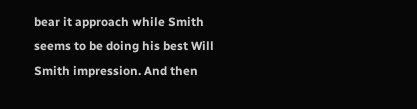bear it approach while Smith seems to be doing his best Will Smith impression. And then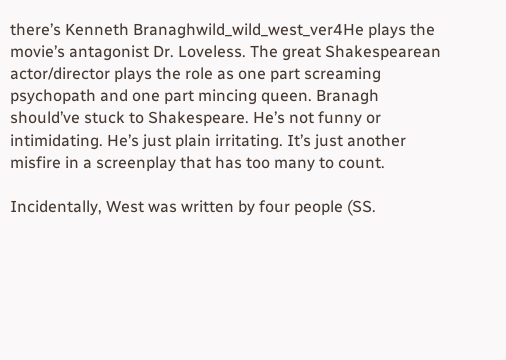there’s Kenneth Branaghwild_wild_west_ver4He plays the movie’s antagonist Dr. Loveless. The great Shakespearean actor/director plays the role as one part screaming psychopath and one part mincing queen. Branagh should’ve stuck to Shakespeare. He’s not funny or intimidating. He’s just plain irritating. It’s just another misfire in a screenplay that has too many to count.

Incidentally, West was written by four people (SS.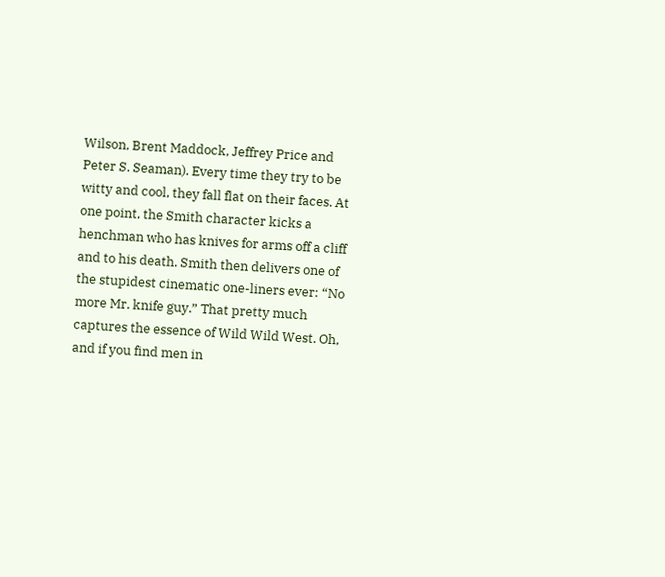Wilson, Brent Maddock, Jeffrey Price and Peter S. Seaman). Every time they try to be witty and cool, they fall flat on their faces. At one point, the Smith character kicks a henchman who has knives for arms off a cliff and to his death. Smith then delivers one of the stupidest cinematic one-liners ever: “No more Mr. knife guy.” That pretty much captures the essence of Wild Wild West. Oh, and if you find men in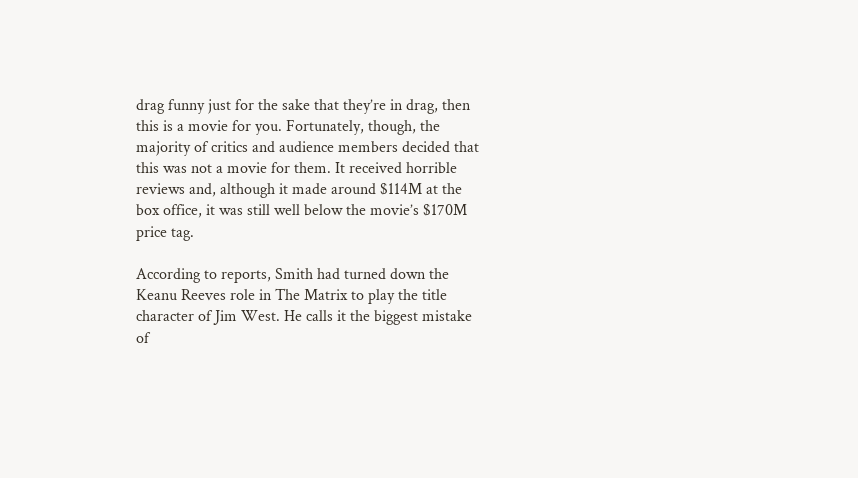drag funny just for the sake that they’re in drag, then this is a movie for you. Fortunately, though, the majority of critics and audience members decided that this was not a movie for them. It received horrible reviews and, although it made around $114M at the box office, it was still well below the movie’s $170M price tag.

According to reports, Smith had turned down the Keanu Reeves role in The Matrix to play the title character of Jim West. He calls it the biggest mistake of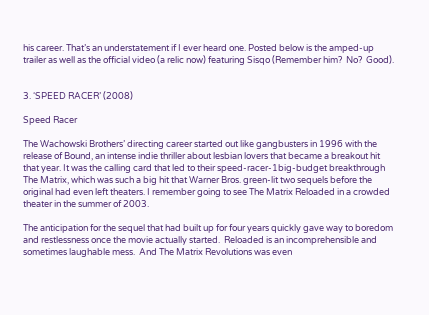his career. That’s an understatement if I ever heard one. Posted below is the amped-up trailer as well as the official video (a relic now) featuring Sisqo (Remember him?  No?  Good).


3. ‘SPEED RACER’ (2008)

Speed Racer

The Wachowski Brothers’ directing career started out like gangbusters in 1996 with the release of Bound, an intense indie thriller about lesbian lovers that became a breakout hit that year. It was the calling card that led to their speed-racer-1big-budget breakthrough The Matrix, which was such a big hit that Warner Bros. green-lit two sequels before the original had even left theaters. I remember going to see The Matrix Reloaded in a crowded theater in the summer of 2003.

The anticipation for the sequel that had built up for four years quickly gave way to boredom and restlessness once the movie actually started.  Reloaded is an incomprehensible and sometimes laughable mess.  And The Matrix Revolutions was even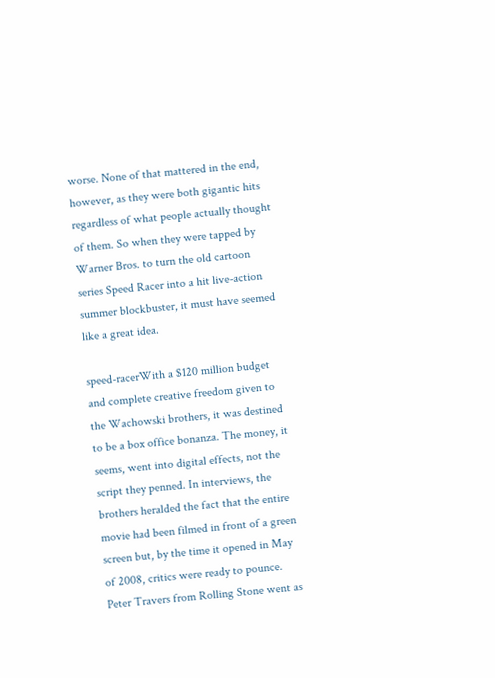worse. None of that mattered in the end, however, as they were both gigantic hits regardless of what people actually thought of them. So when they were tapped by Warner Bros. to turn the old cartoon series Speed Racer into a hit live-action summer blockbuster, it must have seemed like a great idea.

speed-racerWith a $120 million budget and complete creative freedom given to the Wachowski brothers, it was destined to be a box office bonanza. The money, it seems, went into digital effects, not the script they penned. In interviews, the brothers heralded the fact that the entire movie had been filmed in front of a green screen but, by the time it opened in May of 2008, critics were ready to pounce. Peter Travers from Rolling Stone went as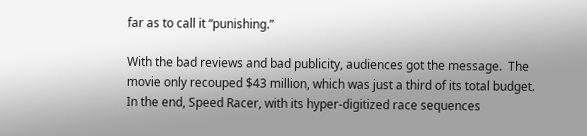far as to call it “punishing.”

With the bad reviews and bad publicity, audiences got the message.  The movie only recouped $43 million, which was just a third of its total budget. In the end, Speed Racer, with its hyper-digitized race sequences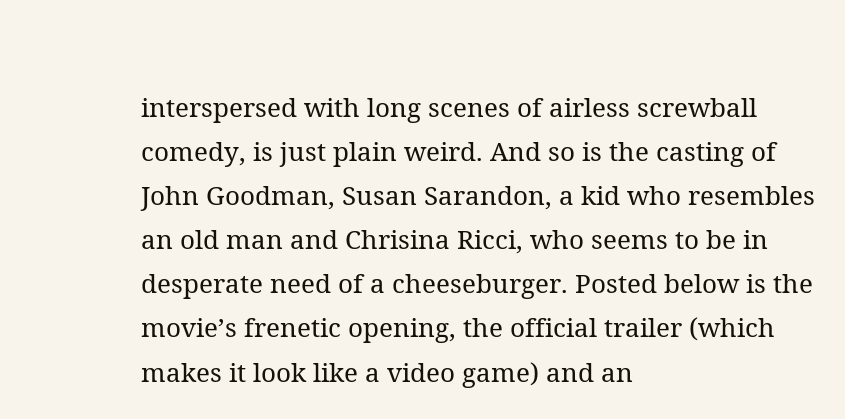interspersed with long scenes of airless screwball comedy, is just plain weird. And so is the casting of John Goodman, Susan Sarandon, a kid who resembles an old man and Chrisina Ricci, who seems to be in desperate need of a cheeseburger. Posted below is the movie’s frenetic opening, the official trailer (which makes it look like a video game) and an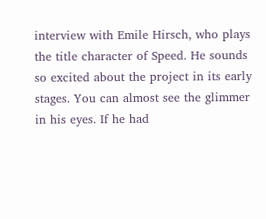interview with Emile Hirsch, who plays the title character of Speed. He sounds so excited about the project in its early stages. You can almost see the glimmer in his eyes. If he had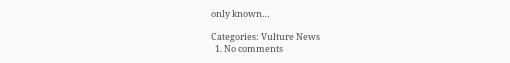only known…

Categories: Vulture News
  1. No comments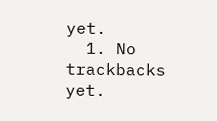yet.
  1. No trackbacks yet.